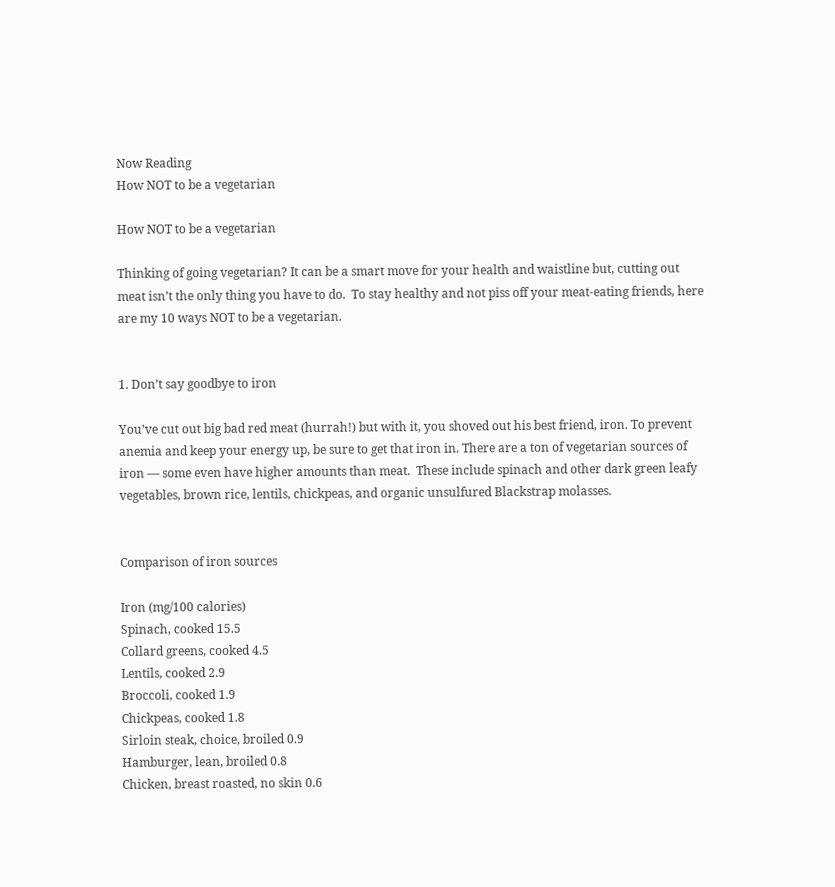Now Reading
How NOT to be a vegetarian

How NOT to be a vegetarian

Thinking of going vegetarian? It can be a smart move for your health and waistline but, cutting out meat isn’t the only thing you have to do.  To stay healthy and not piss off your meat-eating friends, here are my 10 ways NOT to be a vegetarian.


1. Don’t say goodbye to iron

You’ve cut out big bad red meat (hurrah!) but with it, you shoved out his best friend, iron. To prevent anemia and keep your energy up, be sure to get that iron in. There are a ton of vegetarian sources of iron — some even have higher amounts than meat.  These include spinach and other dark green leafy vegetables, brown rice, lentils, chickpeas, and organic unsulfured Blackstrap molasses.


Comparison of iron sources

Iron (mg/100 calories)
Spinach, cooked 15.5
Collard greens, cooked 4.5
Lentils, cooked 2.9
Broccoli, cooked 1.9
Chickpeas, cooked 1.8
Sirloin steak, choice, broiled 0.9
Hamburger, lean, broiled 0.8
Chicken, breast roasted, no skin 0.6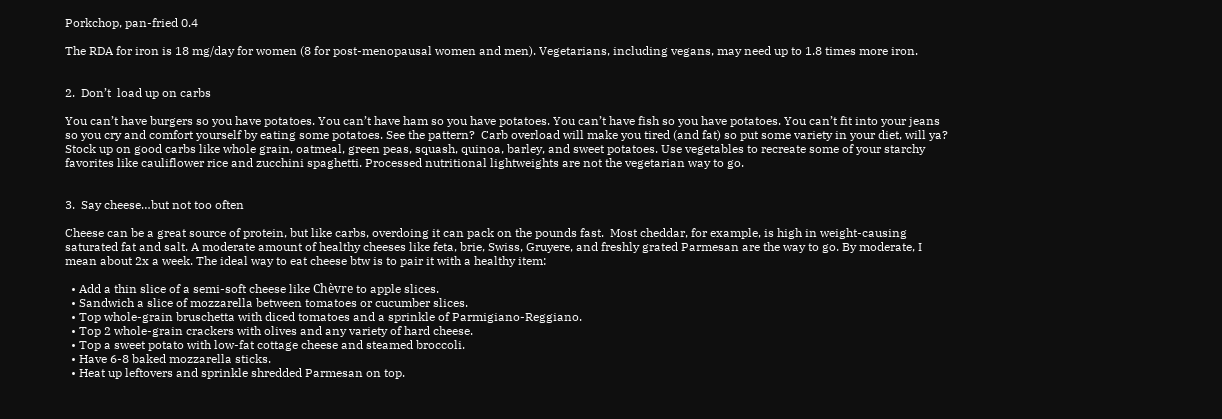Porkchop, pan-fried 0.4

The RDA for iron is 18 mg/day for women (8 for post-menopausal women and men). Vegetarians, including vegans, may need up to 1.8 times more iron.


2.  Don’t  load up on carbs

You can’t have burgers so you have potatoes. You can’t have ham so you have potatoes. You can’t have fish so you have potatoes. You can’t fit into your jeans so you cry and comfort yourself by eating some potatoes. See the pattern?  Carb overload will make you tired (and fat) so put some variety in your diet, will ya? Stock up on good carbs like whole grain, oatmeal, green peas, squash, quinoa, barley, and sweet potatoes. Use vegetables to recreate some of your starchy favorites like cauliflower rice and zucchini spaghetti. Processed nutritional lightweights are not the vegetarian way to go.


3.  Say cheese…but not too often

Cheese can be a great source of protein, but like carbs, overdoing it can pack on the pounds fast.  Most cheddar, for example, is high in weight-causing saturated fat and salt. A moderate amount of healthy cheeses like feta, brie, Swiss, Gruyere, and freshly grated Parmesan are the way to go. By moderate, I mean about 2x a week. The ideal way to eat cheese btw is to pair it with a healthy item:

  • Add a thin slice of a semi-soft cheese like Chèvre to apple slices.
  • Sandwich a slice of mozzarella between tomatoes or cucumber slices.
  • Top whole-grain bruschetta with diced tomatoes and a sprinkle of Parmigiano-Reggiano.
  • Top 2 whole-grain crackers with olives and any variety of hard cheese.
  • Top a sweet potato with low-fat cottage cheese and steamed broccoli.
  • Have 6-8 baked mozzarella sticks.
  • Heat up leftovers and sprinkle shredded Parmesan on top.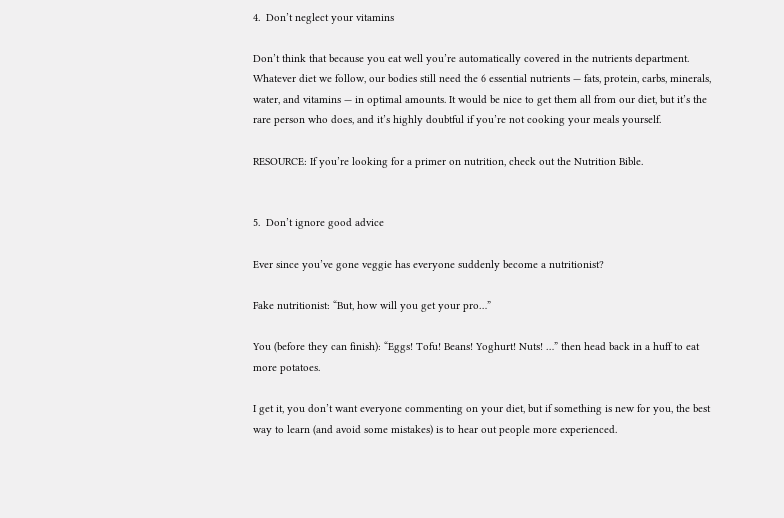4.  Don’t neglect your vitamins

Don’t think that because you eat well you’re automatically covered in the nutrients department. Whatever diet we follow, our bodies still need the 6 essential nutrients — fats, protein, carbs, minerals, water, and vitamins — in optimal amounts. It would be nice to get them all from our diet, but it’s the rare person who does, and it’s highly doubtful if you’re not cooking your meals yourself.

RESOURCE: If you’re looking for a primer on nutrition, check out the Nutrition Bible.


5.  Don’t ignore good advice

Ever since you’ve gone veggie has everyone suddenly become a nutritionist?

Fake nutritionist: “But, how will you get your pro…”

You (before they can finish): “Eggs! Tofu! Beans! Yoghurt! Nuts! …” then head back in a huff to eat more potatoes.

I get it, you don’t want everyone commenting on your diet, but if something is new for you, the best way to learn (and avoid some mistakes) is to hear out people more experienced.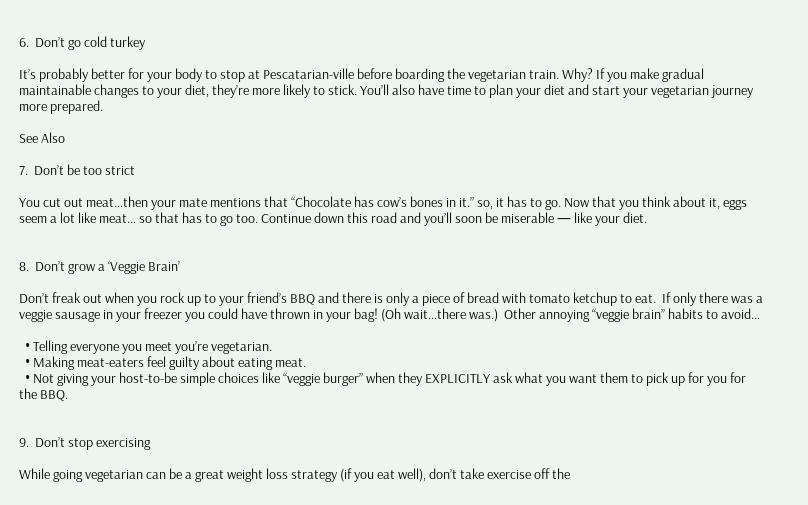6.  Don’t go cold turkey

It’s probably better for your body to stop at Pescatarian-ville before boarding the vegetarian train. Why? If you make gradual maintainable changes to your diet, they’re more likely to stick. You’ll also have time to plan your diet and start your vegetarian journey more prepared.

See Also

7.  Don’t be too strict

You cut out meat…then your mate mentions that “Chocolate has cow’s bones in it.” so, it has to go. Now that you think about it, eggs seem a lot like meat… so that has to go too. Continue down this road and you’ll soon be miserable — like your diet.


8.  Don’t grow a ‘Veggie Brain’

Don’t freak out when you rock up to your friend’s BBQ and there is only a piece of bread with tomato ketchup to eat.  If only there was a veggie sausage in your freezer you could have thrown in your bag! (Oh wait…there was.)  Other annoying “veggie brain” habits to avoid…

  • Telling everyone you meet you’re vegetarian.
  • Making meat-eaters feel guilty about eating meat.
  • Not giving your host-to-be simple choices like “veggie burger” when they EXPLICITLY ask what you want them to pick up for you for the BBQ.


9.  Don’t stop exercising

While going vegetarian can be a great weight loss strategy (if you eat well), don’t take exercise off the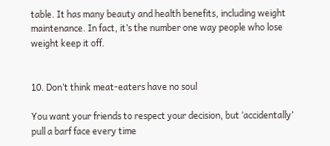table. It has many beauty and health benefits, including weight maintenance. In fact, it’s the number one way people who lose weight keep it off.


10. Don’t think meat-eaters have no soul

You want your friends to respect your decision, but ‘accidentally’ pull a barf face every time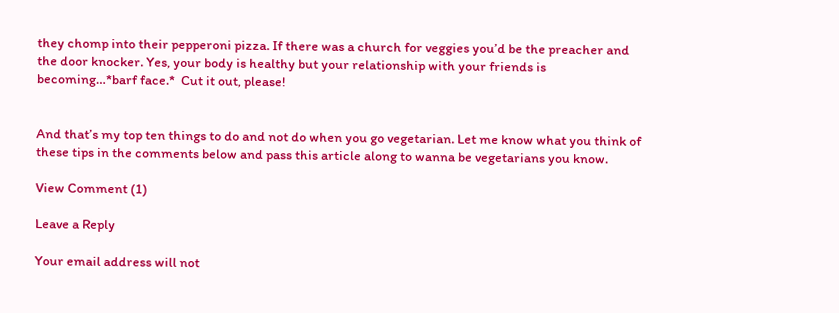they chomp into their pepperoni pizza. If there was a church for veggies you’d be the preacher and the door knocker. Yes, your body is healthy but your relationship with your friends is becoming…*barf face.*  Cut it out, please!


And that’s my top ten things to do and not do when you go vegetarian. Let me know what you think of these tips in the comments below and pass this article along to wanna be vegetarians you know.

View Comment (1)

Leave a Reply

Your email address will not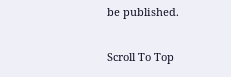be published.

Scroll To Top